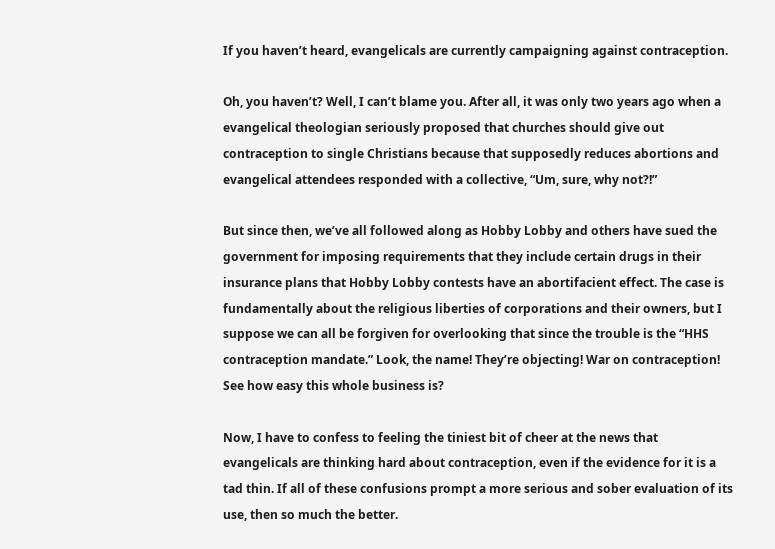If you haven’t heard, evangelicals are currently campaigning against contraception.

Oh, you haven’t? Well, I can’t blame you. After all, it was only two years ago when a evangelical theologian seriously proposed that churches should give out contraception to single Christians because that supposedly reduces abortions and evangelical attendees responded with a collective, “Um, sure, why not?!”

But since then, we’ve all followed along as Hobby Lobby and others have sued the government for imposing requirements that they include certain drugs in their insurance plans that Hobby Lobby contests have an abortifacient effect. The case is fundamentally about the religious liberties of corporations and their owners, but I suppose we can all be forgiven for overlooking that since the trouble is the “HHS contraception mandate.” Look, the name! They’re objecting! War on contraception! See how easy this whole business is?

Now, I have to confess to feeling the tiniest bit of cheer at the news that evangelicals are thinking hard about contraception, even if the evidence for it is a tad thin. If all of these confusions prompt a more serious and sober evaluation of its use, then so much the better.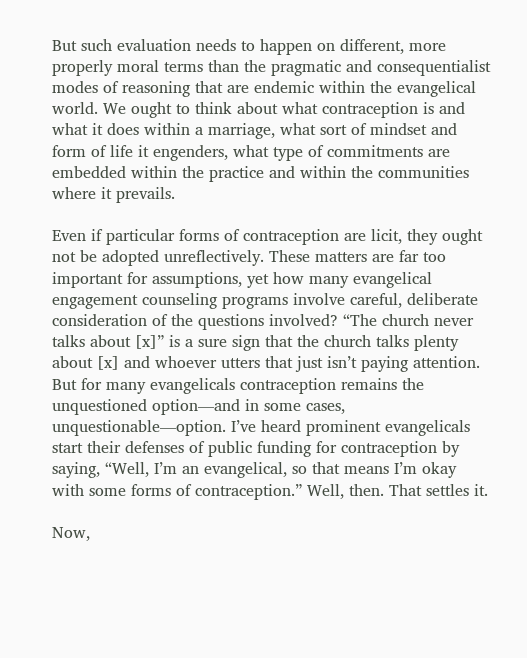But such evaluation needs to happen on different, more properly moral terms than the pragmatic and consequentialist modes of reasoning that are endemic within the evangelical world. We ought to think about what contraception is and what it does within a marriage, what sort of mindset and form of life it engenders, what type of commitments are embedded within the practice and within the communities where it prevails.

Even if particular forms of contraception are licit, they ought not be adopted unreflectively. These matters are far too important for assumptions, yet how many evangelical engagement counseling programs involve careful, deliberate consideration of the questions involved? “The church never talks about [x]” is a sure sign that the church talks plenty about [x] and whoever utters that just isn’t paying attention. But for many evangelicals contraception remains the unquestioned option—and in some cases, unquestionable—option. I’ve heard prominent evangelicals start their defenses of public funding for contraception by saying, “Well, I’m an evangelical, so that means I’m okay with some forms of contraception.” Well, then. That settles it.

Now,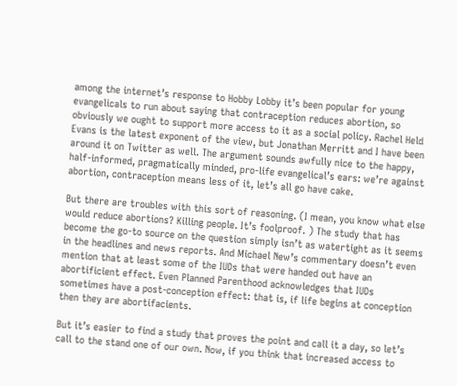among the internet’s response to Hobby Lobby it’s been popular for young evangelicals to run about saying that contraception reduces abortion, so obviously we ought to support more access to it as a social policy. Rachel Held Evans is the latest exponent of the view, but Jonathan Merritt and I have been around it on Twitter as well. The argument sounds awfully nice to the happy, half-informed, pragmatically minded, pro-life evangelical’s ears: we’re against abortion, contraception means less of it, let’s all go have cake.

But there are troubles with this sort of reasoning. (I mean, you know what else would reduce abortions? Killing people. It’s foolproof. ) The study that has become the go-to source on the question simply isn’t as watertight as it seems in the headlines and news reports. And Michael New’s commentary doesn’t even mention that at least some of the IUDs that were handed out have an abortificient effect. Even Planned Parenthood acknowledges that IUDs sometimes have a post-conception effect: that is, if life begins at conception then they are abortifacients.

But it’s easier to find a study that proves the point and call it a day, so let’s call to the stand one of our own. Now, if you think that increased access to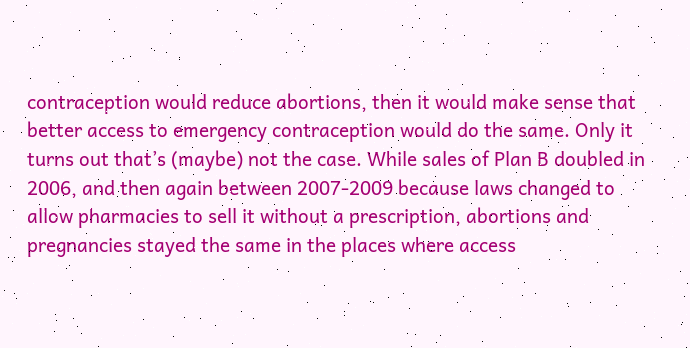contraception would reduce abortions, then it would make sense that better access to emergency contraception would do the same. Only it turns out that’s (maybe) not the case. While sales of Plan B doubled in 2006, and then again between 2007-2009 because laws changed to allow pharmacies to sell it without a prescription, abortions and pregnancies stayed the same in the places where access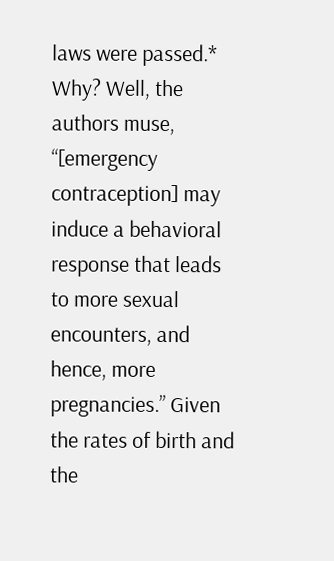laws were passed.* Why? Well, the authors muse, “[emergency contraception] may induce a behavioral response that leads to more sexual encounters, and hence, more pregnancies.” Given the rates of birth and the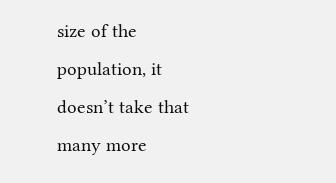size of the population, it doesn’t take that many more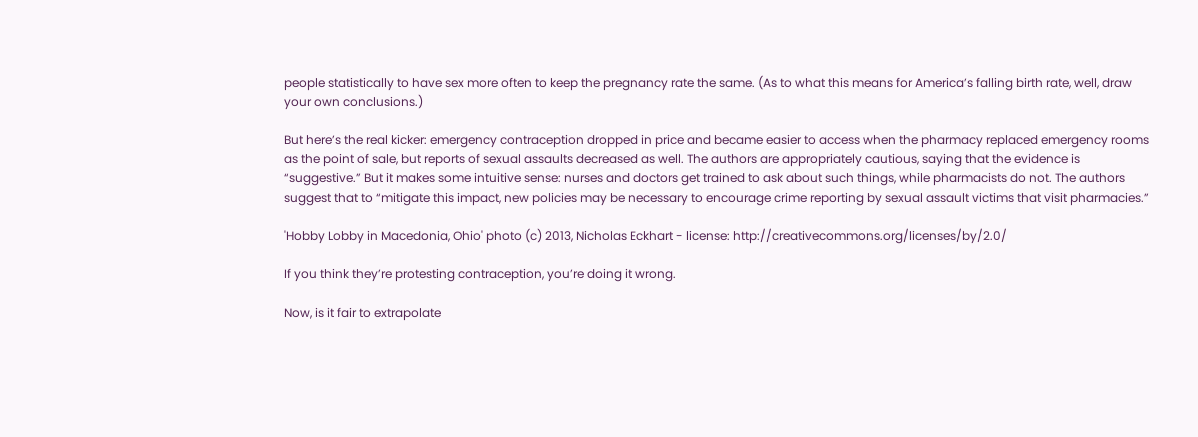people statistically to have sex more often to keep the pregnancy rate the same. (As to what this means for America’s falling birth rate, well, draw your own conclusions.)

But here’s the real kicker: emergency contraception dropped in price and became easier to access when the pharmacy replaced emergency rooms as the point of sale, but reports of sexual assaults decreased as well. The authors are appropriately cautious, saying that the evidence is “suggestive.” But it makes some intuitive sense: nurses and doctors get trained to ask about such things, while pharmacists do not. The authors suggest that to “mitigate this impact, new policies may be necessary to encourage crime reporting by sexual assault victims that visit pharmacies.”

'Hobby Lobby in Macedonia, Ohio' photo (c) 2013, Nicholas Eckhart - license: http://creativecommons.org/licenses/by/2.0/

If you think they’re protesting contraception, you’re doing it wrong.

Now, is it fair to extrapolate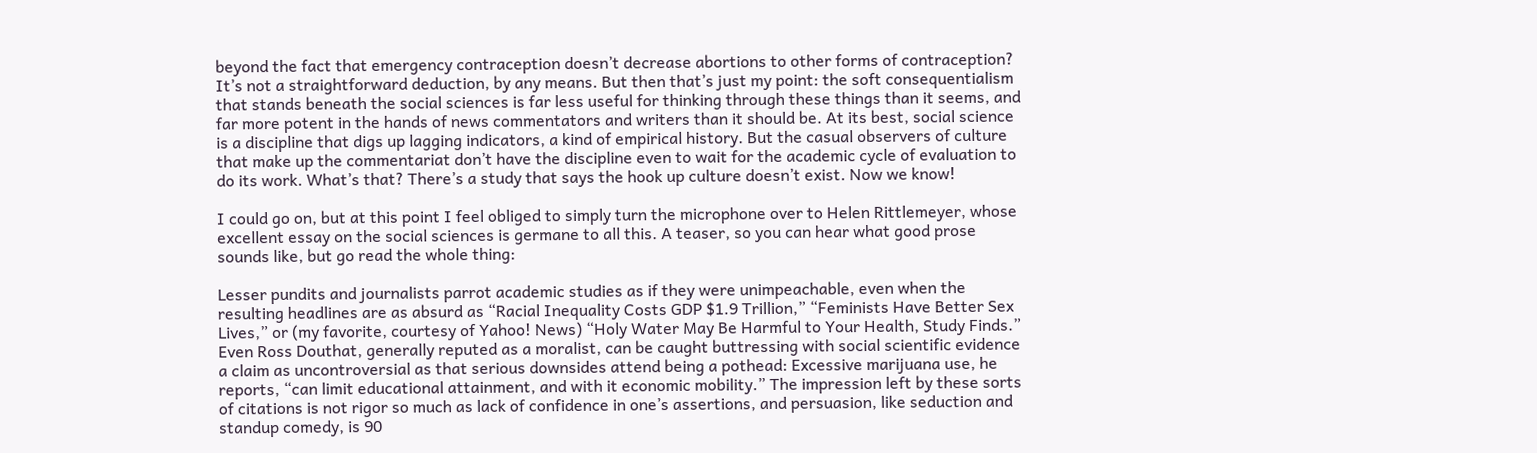beyond the fact that emergency contraception doesn’t decrease abortions to other forms of contraception? It’s not a straightforward deduction, by any means. But then that’s just my point: the soft consequentialism that stands beneath the social sciences is far less useful for thinking through these things than it seems, and far more potent in the hands of news commentators and writers than it should be. At its best, social science is a discipline that digs up lagging indicators, a kind of empirical history. But the casual observers of culture that make up the commentariat don’t have the discipline even to wait for the academic cycle of evaluation to do its work. What’s that? There’s a study that says the hook up culture doesn’t exist. Now we know!

I could go on, but at this point I feel obliged to simply turn the microphone over to Helen Rittlemeyer, whose excellent essay on the social sciences is germane to all this. A teaser, so you can hear what good prose sounds like, but go read the whole thing:

Lesser pundits and journalists parrot academic studies as if they were unimpeachable, even when the resulting headlines are as absurd as “Racial Inequality Costs GDP $1.9 Trillion,” “Feminists Have Better Sex Lives,” or (my favorite, courtesy of Yahoo! News) “Holy Water May Be Harmful to Your Health, Study Finds.” Even Ross Douthat, generally reputed as a moralist, can be caught buttressing with social scientific evidence a claim as uncontroversial as that serious downsides attend being a pothead: Excessive marijuana use, he reports, “can limit educational attainment, and with it economic mobility.” The impression left by these sorts of citations is not rigor so much as lack of confidence in one’s assertions, and persuasion, like seduction and standup comedy, is 90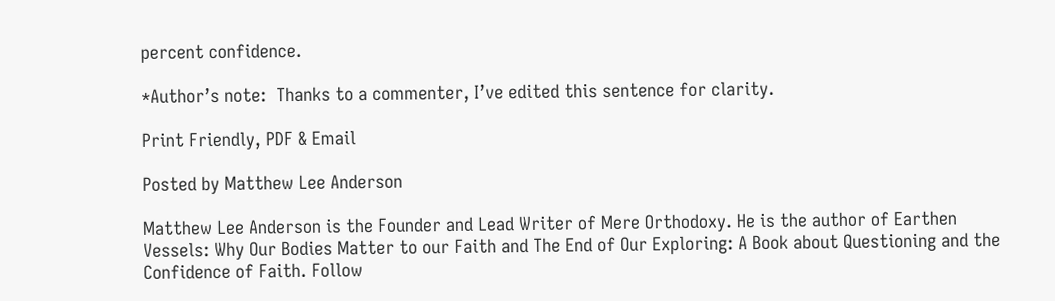percent confidence.

*Author’s note:  Thanks to a commenter, I’ve edited this sentence for clarity.

Print Friendly, PDF & Email

Posted by Matthew Lee Anderson

Matthew Lee Anderson is the Founder and Lead Writer of Mere Orthodoxy. He is the author of Earthen Vessels: Why Our Bodies Matter to our Faith and The End of Our Exploring: A Book about Questioning and the Confidence of Faith. Follow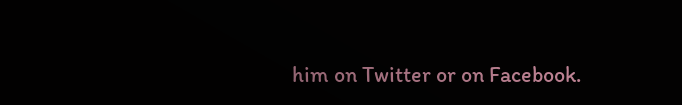him on Twitter or on Facebook.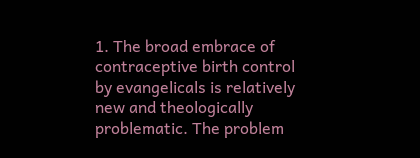1. The broad embrace of contraceptive birth control by evangelicals is relatively new and theologically problematic. The problem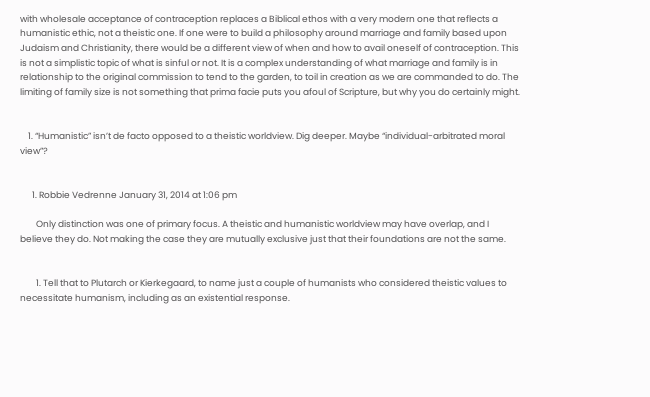with wholesale acceptance of contraception replaces a Biblical ethos with a very modern one that reflects a humanistic ethic, not a theistic one. If one were to build a philosophy around marriage and family based upon Judaism and Christianity, there would be a different view of when and how to avail oneself of contraception. This is not a simplistic topic of what is sinful or not. It is a complex understanding of what marriage and family is in relationship to the original commission to tend to the garden, to toil in creation as we are commanded to do. The limiting of family size is not something that prima facie puts you afoul of Scripture, but why you do certainly might.


    1. “Humanistic” isn’t de facto opposed to a theistic worldview. Dig deeper. Maybe “individual-arbitrated moral view”?


      1. Robbie Vedrenne January 31, 2014 at 1:06 pm

        Only distinction was one of primary focus. A theistic and humanistic worldview may have overlap, and I believe they do. Not making the case they are mutually exclusive just that their foundations are not the same.


        1. Tell that to Plutarch or Kierkegaard, to name just a couple of humanists who considered theistic values to necessitate humanism, including as an existential response.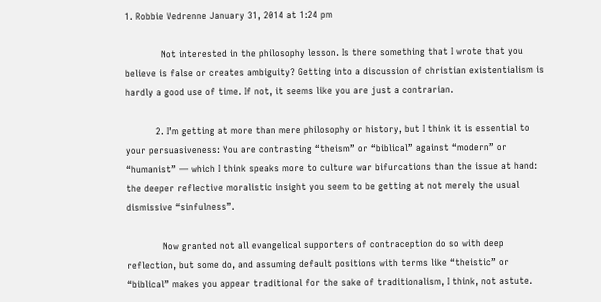1. Robbie Vedrenne January 31, 2014 at 1:24 pm

            Not interested in the philosophy lesson. Is there something that I wrote that you believe is false or creates ambiguity? Getting into a discussion of christian existentialism is hardly a good use of time. If not, it seems like you are just a contrarian.

          2. I’m getting at more than mere philosophy or history, but I think it is essential to your persuasiveness: You are contrasting “theism” or “biblical” against “modern” or “humanist” — which I think speaks more to culture war bifurcations than the issue at hand: the deeper reflective moralistic insight you seem to be getting at not merely the usual dismissive “sinfulness”.

            Now granted not all evangelical supporters of contraception do so with deep reflection, but some do, and assuming default positions with terms like “theistic” or “biblical” makes you appear traditional for the sake of traditionalism, I think, not astute.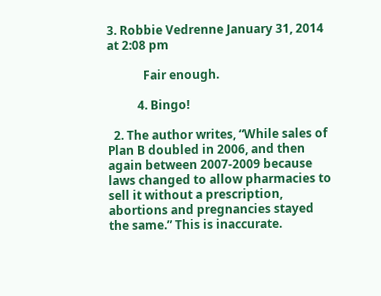3. Robbie Vedrenne January 31, 2014 at 2:08 pm

            Fair enough.

          4. Bingo!

  2. The author writes, “While sales of Plan B doubled in 2006, and then again between 2007-2009 because laws changed to allow pharmacies to sell it without a prescription, abortions and pregnancies stayed the same.” This is inaccurate.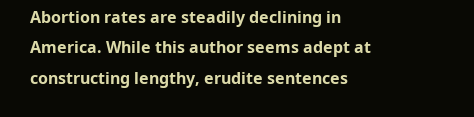Abortion rates are steadily declining in America. While this author seems adept at constructing lengthy, erudite sentences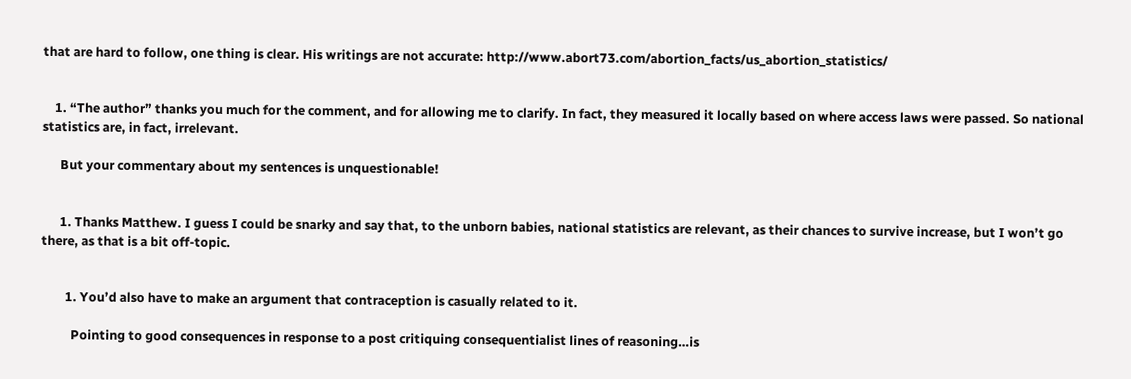that are hard to follow, one thing is clear. His writings are not accurate: http://www.abort73.com/abortion_facts/us_abortion_statistics/


    1. “The author” thanks you much for the comment, and for allowing me to clarify. In fact, they measured it locally based on where access laws were passed. So national statistics are, in fact, irrelevant.

      But your commentary about my sentences is unquestionable!


      1. Thanks Matthew. I guess I could be snarky and say that, to the unborn babies, national statistics are relevant, as their chances to survive increase, but I won’t go there, as that is a bit off-topic.


        1. You’d also have to make an argument that contraception is casually related to it.

          Pointing to good consequences in response to a post critiquing consequentialist lines of reasoning…is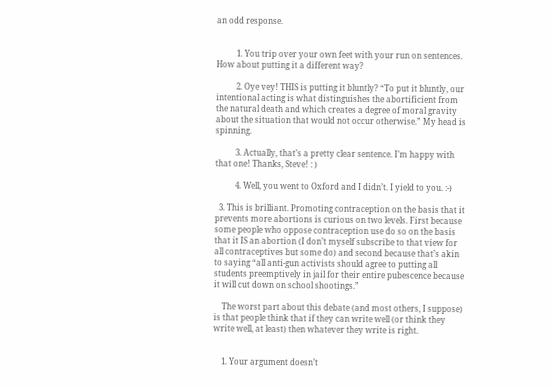an odd response.


          1. You trip over your own feet with your run on sentences. How about putting it a different way?

          2. Oye vey! THIS is putting it bluntly? “To put it bluntly, our intentional acting is what distinguishes the abortificient from the natural death and which creates a degree of moral gravity about the situation that would not occur otherwise.” My head is spinning.

          3. Actually, that’s a pretty clear sentence. I’m happy with that one! Thanks, Steve! : )

          4. Well, you went to Oxford and I didn’t. I yield to you. :-)

  3. This is brilliant. Promoting contraception on the basis that it prevents more abortions is curious on two levels. First because some people who oppose contraception use do so on the basis that it IS an abortion (I don’t myself subscribe to that view for all contraceptives but some do) and second because that’s akin to saying “all anti-gun activists should agree to putting all students preemptively in jail for their entire pubescence because it will cut down on school shootings.”

    The worst part about this debate (and most others, I suppose) is that people think that if they can write well (or think they write well, at least) then whatever they write is right.


    1. Your argument doesn’t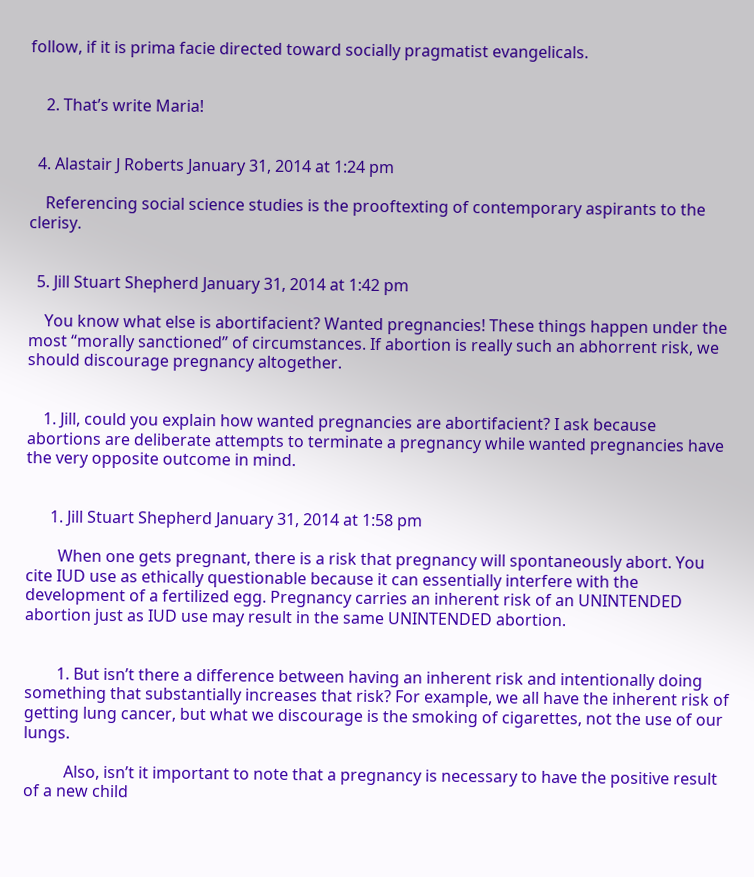follow, if it is prima facie directed toward socially pragmatist evangelicals.


    2. That’s write Maria!


  4. Alastair J Roberts January 31, 2014 at 1:24 pm

    Referencing social science studies is the prooftexting of contemporary aspirants to the clerisy.


  5. Jill Stuart Shepherd January 31, 2014 at 1:42 pm

    You know what else is abortifacient? Wanted pregnancies! These things happen under the most “morally sanctioned” of circumstances. If abortion is really such an abhorrent risk, we should discourage pregnancy altogether.


    1. Jill, could you explain how wanted pregnancies are abortifacient? I ask because abortions are deliberate attempts to terminate a pregnancy while wanted pregnancies have the very opposite outcome in mind.


      1. Jill Stuart Shepherd January 31, 2014 at 1:58 pm

        When one gets pregnant, there is a risk that pregnancy will spontaneously abort. You cite IUD use as ethically questionable because it can essentially interfere with the development of a fertilized egg. Pregnancy carries an inherent risk of an UNINTENDED abortion just as IUD use may result in the same UNINTENDED abortion.


        1. But isn’t there a difference between having an inherent risk and intentionally doing something that substantially increases that risk? For example, we all have the inherent risk of getting lung cancer, but what we discourage is the smoking of cigarettes, not the use of our lungs.

          Also, isn’t it important to note that a pregnancy is necessary to have the positive result of a new child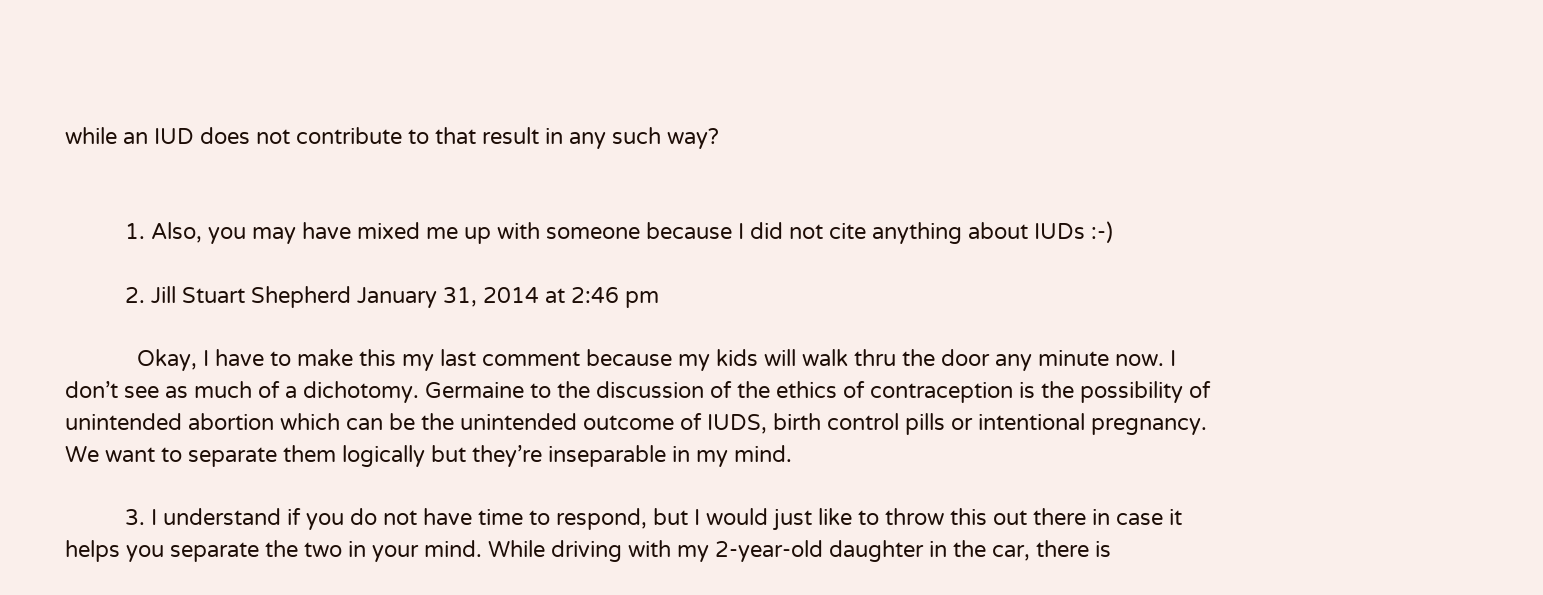while an IUD does not contribute to that result in any such way?


          1. Also, you may have mixed me up with someone because I did not cite anything about IUDs :-)

          2. Jill Stuart Shepherd January 31, 2014 at 2:46 pm

            Okay, I have to make this my last comment because my kids will walk thru the door any minute now. I don’t see as much of a dichotomy. Germaine to the discussion of the ethics of contraception is the possibility of unintended abortion which can be the unintended outcome of IUDS, birth control pills or intentional pregnancy. We want to separate them logically but they’re inseparable in my mind.

          3. I understand if you do not have time to respond, but I would just like to throw this out there in case it helps you separate the two in your mind. While driving with my 2-year-old daughter in the car, there is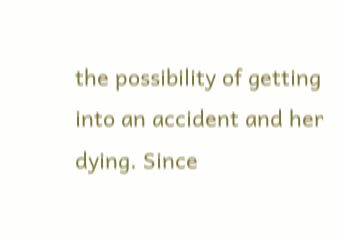the possibility of getting into an accident and her dying. Since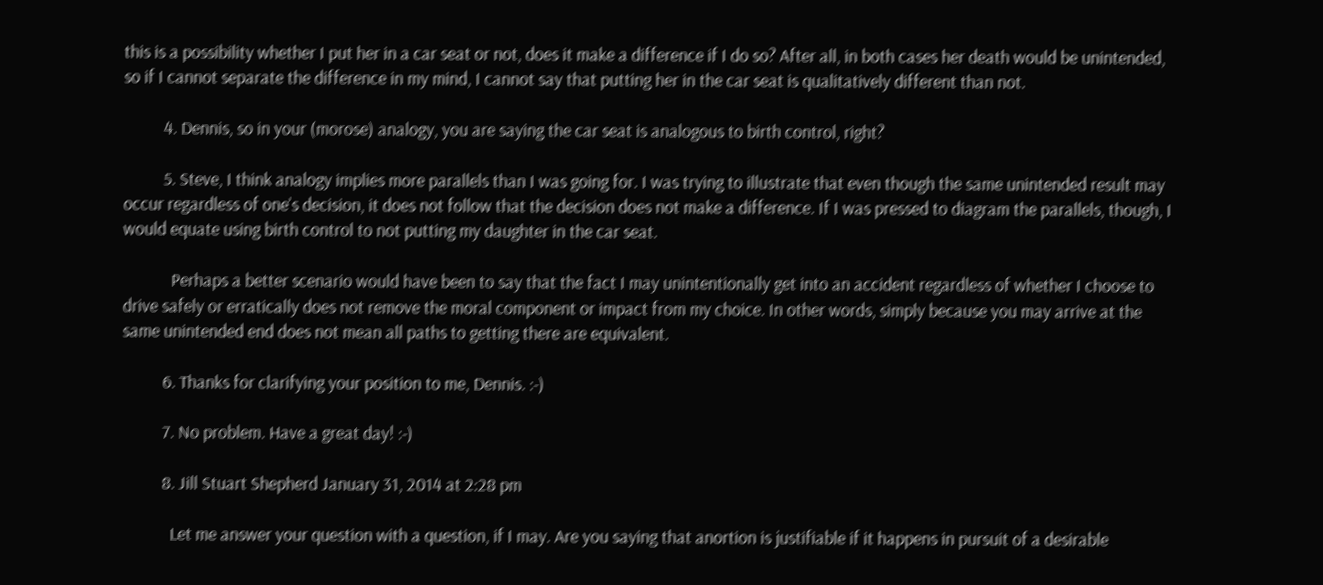this is a possibility whether I put her in a car seat or not, does it make a difference if I do so? After all, in both cases her death would be unintended, so if I cannot separate the difference in my mind, I cannot say that putting her in the car seat is qualitatively different than not.

          4. Dennis, so in your (morose) analogy, you are saying the car seat is analogous to birth control, right?

          5. Steve, I think analogy implies more parallels than I was going for. I was trying to illustrate that even though the same unintended result may occur regardless of one’s decision, it does not follow that the decision does not make a difference. If I was pressed to diagram the parallels, though, I would equate using birth control to not putting my daughter in the car seat.

            Perhaps a better scenario would have been to say that the fact I may unintentionally get into an accident regardless of whether I choose to drive safely or erratically does not remove the moral component or impact from my choice. In other words, simply because you may arrive at the same unintended end does not mean all paths to getting there are equivalent.

          6. Thanks for clarifying your position to me, Dennis. :-)

          7. No problem. Have a great day! :-)

          8. Jill Stuart Shepherd January 31, 2014 at 2:28 pm

            Let me answer your question with a question, if I may. Are you saying that anortion is justifiable if it happens in pursuit of a desirable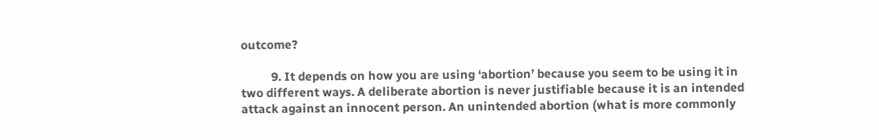outcome?

          9. It depends on how you are using ‘abortion’ because you seem to be using it in two different ways. A deliberate abortion is never justifiable because it is an intended attack against an innocent person. An unintended abortion (what is more commonly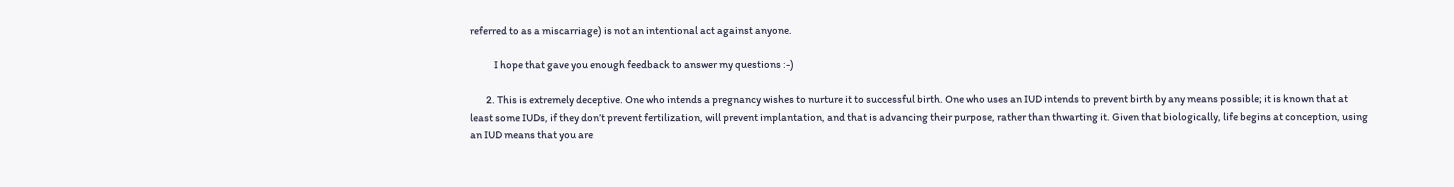referred to as a miscarriage) is not an intentional act against anyone.

            I hope that gave you enough feedback to answer my questions :-)

        2. This is extremely deceptive. One who intends a pregnancy wishes to nurture it to successful birth. One who uses an IUD intends to prevent birth by any means possible; it is known that at least some IUDs, if they don’t prevent fertilization, will prevent implantation, and that is advancing their purpose, rather than thwarting it. Given that biologically, life begins at conception, using an IUD means that you are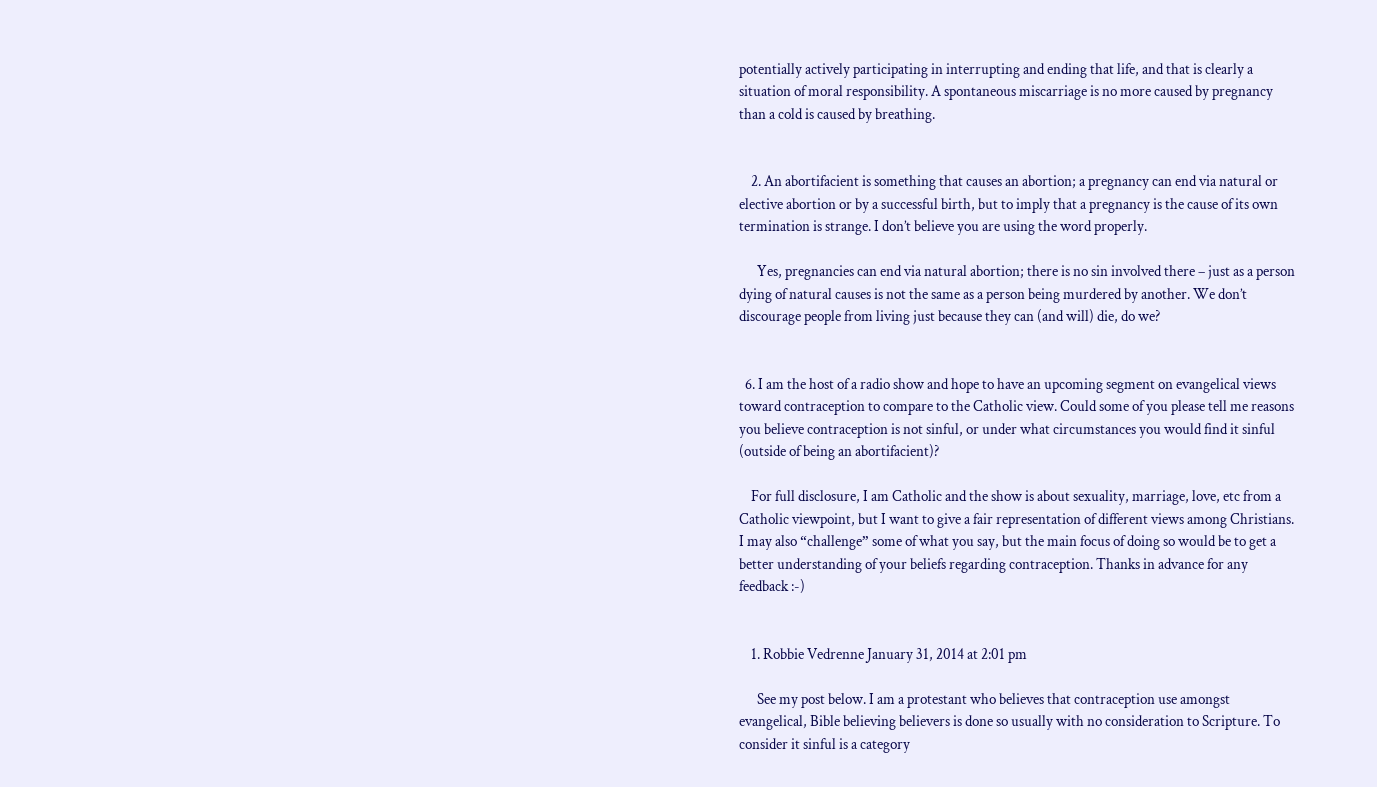potentially actively participating in interrupting and ending that life, and that is clearly a situation of moral responsibility. A spontaneous miscarriage is no more caused by pregnancy than a cold is caused by breathing.


    2. An abortifacient is something that causes an abortion; a pregnancy can end via natural or elective abortion or by a successful birth, but to imply that a pregnancy is the cause of its own termination is strange. I don’t believe you are using the word properly.

      Yes, pregnancies can end via natural abortion; there is no sin involved there – just as a person dying of natural causes is not the same as a person being murdered by another. We don’t discourage people from living just because they can (and will) die, do we?


  6. I am the host of a radio show and hope to have an upcoming segment on evangelical views toward contraception to compare to the Catholic view. Could some of you please tell me reasons you believe contraception is not sinful, or under what circumstances you would find it sinful (outside of being an abortifacient)?

    For full disclosure, I am Catholic and the show is about sexuality, marriage, love, etc from a Catholic viewpoint, but I want to give a fair representation of different views among Christians. I may also “challenge” some of what you say, but the main focus of doing so would be to get a better understanding of your beliefs regarding contraception. Thanks in advance for any feedback :-)


    1. Robbie Vedrenne January 31, 2014 at 2:01 pm

      See my post below. I am a protestant who believes that contraception use amongst evangelical, Bible believing believers is done so usually with no consideration to Scripture. To consider it sinful is a category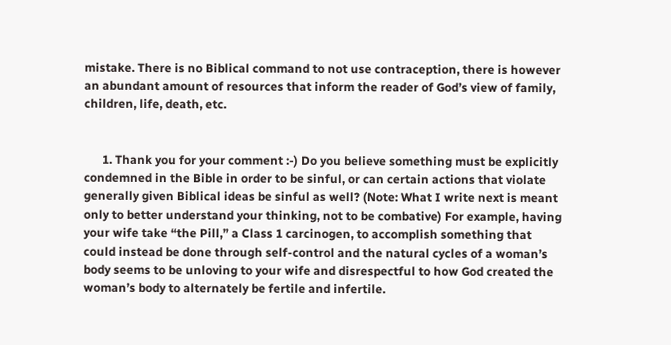mistake. There is no Biblical command to not use contraception, there is however an abundant amount of resources that inform the reader of God’s view of family, children, life, death, etc.


      1. Thank you for your comment :-) Do you believe something must be explicitly condemned in the Bible in order to be sinful, or can certain actions that violate generally given Biblical ideas be sinful as well? (Note: What I write next is meant only to better understand your thinking, not to be combative) For example, having your wife take “the Pill,” a Class 1 carcinogen, to accomplish something that could instead be done through self-control and the natural cycles of a woman’s body seems to be unloving to your wife and disrespectful to how God created the woman’s body to alternately be fertile and infertile.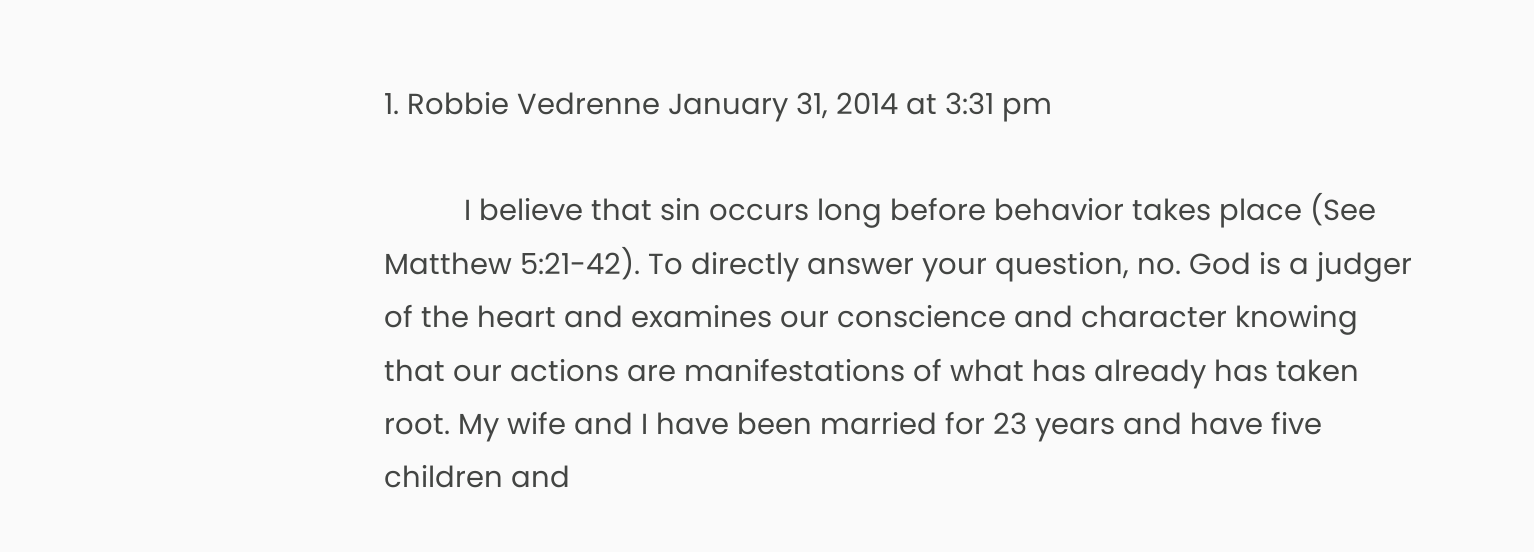1. Robbie Vedrenne January 31, 2014 at 3:31 pm

          I believe that sin occurs long before behavior takes place (See Matthew 5:21-42). To directly answer your question, no. God is a judger of the heart and examines our conscience and character knowing that our actions are manifestations of what has already has taken root. My wife and I have been married for 23 years and have five children and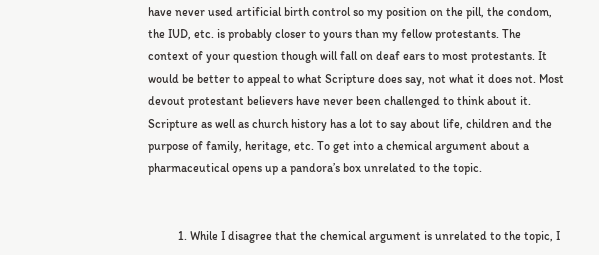have never used artificial birth control so my position on the pill, the condom, the IUD, etc. is probably closer to yours than my fellow protestants. The context of your question though will fall on deaf ears to most protestants. It would be better to appeal to what Scripture does say, not what it does not. Most devout protestant believers have never been challenged to think about it. Scripture as well as church history has a lot to say about life, children and the purpose of family, heritage, etc. To get into a chemical argument about a pharmaceutical opens up a pandora’s box unrelated to the topic.


          1. While I disagree that the chemical argument is unrelated to the topic, I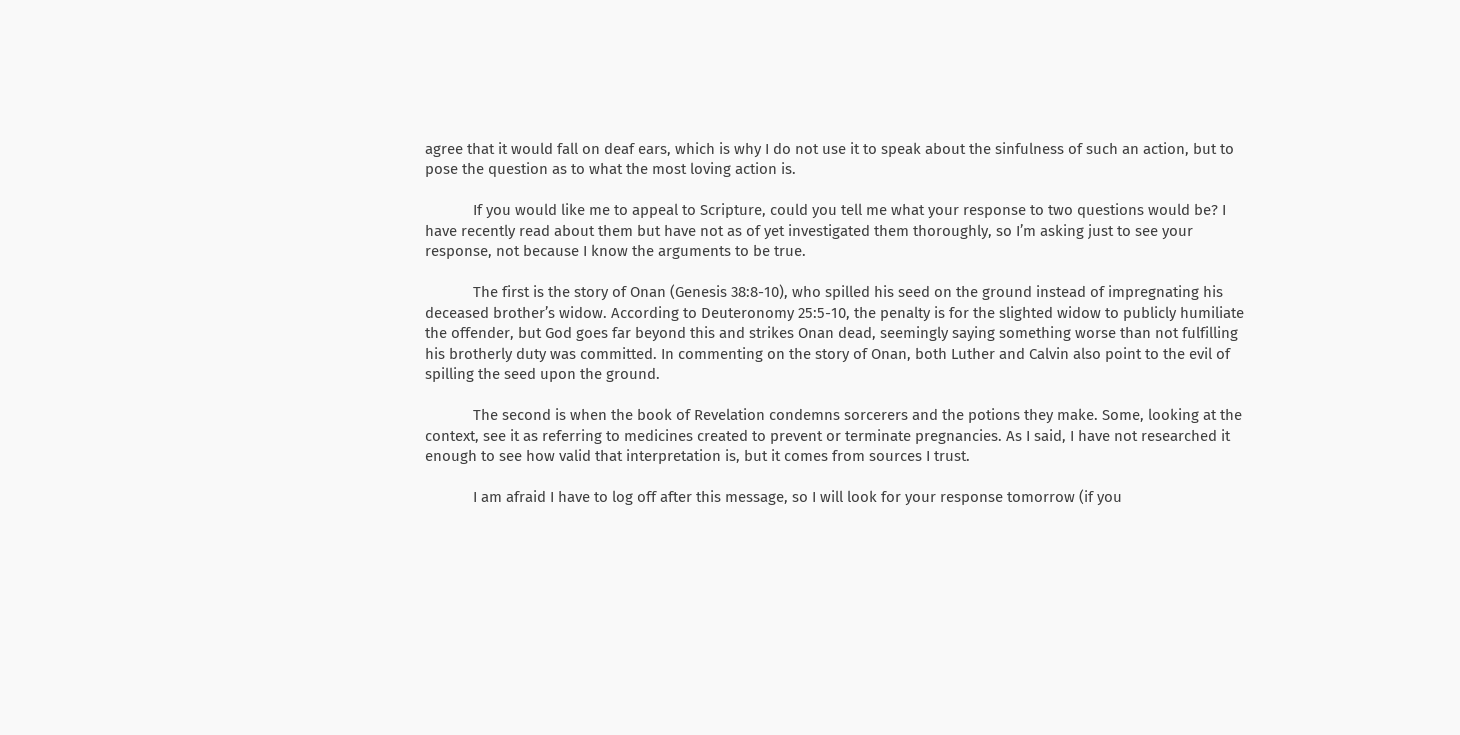agree that it would fall on deaf ears, which is why I do not use it to speak about the sinfulness of such an action, but to pose the question as to what the most loving action is.

            If you would like me to appeal to Scripture, could you tell me what your response to two questions would be? I have recently read about them but have not as of yet investigated them thoroughly, so I’m asking just to see your response, not because I know the arguments to be true.

            The first is the story of Onan (Genesis 38:8-10), who spilled his seed on the ground instead of impregnating his deceased brother’s widow. According to Deuteronomy 25:5-10, the penalty is for the slighted widow to publicly humiliate the offender, but God goes far beyond this and strikes Onan dead, seemingly saying something worse than not fulfilling his brotherly duty was committed. In commenting on the story of Onan, both Luther and Calvin also point to the evil of spilling the seed upon the ground.

            The second is when the book of Revelation condemns sorcerers and the potions they make. Some, looking at the context, see it as referring to medicines created to prevent or terminate pregnancies. As I said, I have not researched it enough to see how valid that interpretation is, but it comes from sources I trust.

            I am afraid I have to log off after this message, so I will look for your response tomorrow (if you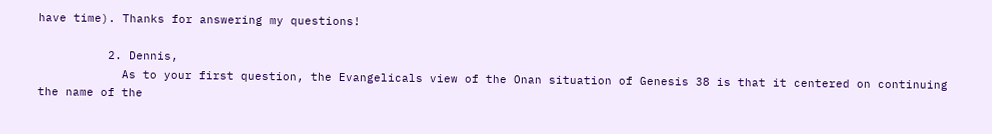have time). Thanks for answering my questions!

          2. Dennis,
            As to your first question, the Evangelicals view of the Onan situation of Genesis 38 is that it centered on continuing the name of the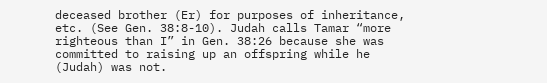deceased brother (Er) for purposes of inheritance, etc. (See Gen. 38:8-10). Judah calls Tamar “more righteous than I” in Gen. 38:26 because she was committed to raising up an offspring while he (Judah) was not.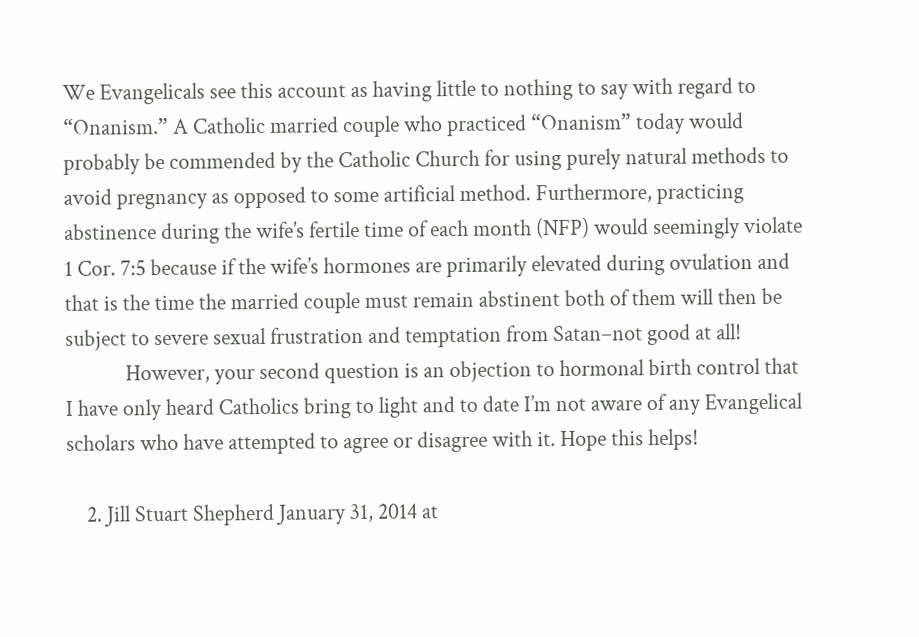We Evangelicals see this account as having little to nothing to say with regard to “Onanism.” A Catholic married couple who practiced “Onanism” today would probably be commended by the Catholic Church for using purely natural methods to avoid pregnancy as opposed to some artificial method. Furthermore, practicing abstinence during the wife’s fertile time of each month (NFP) would seemingly violate 1 Cor. 7:5 because if the wife’s hormones are primarily elevated during ovulation and that is the time the married couple must remain abstinent both of them will then be subject to severe sexual frustration and temptation from Satan–not good at all!
            However, your second question is an objection to hormonal birth control that I have only heard Catholics bring to light and to date I’m not aware of any Evangelical scholars who have attempted to agree or disagree with it. Hope this helps!

    2. Jill Stuart Shepherd January 31, 2014 at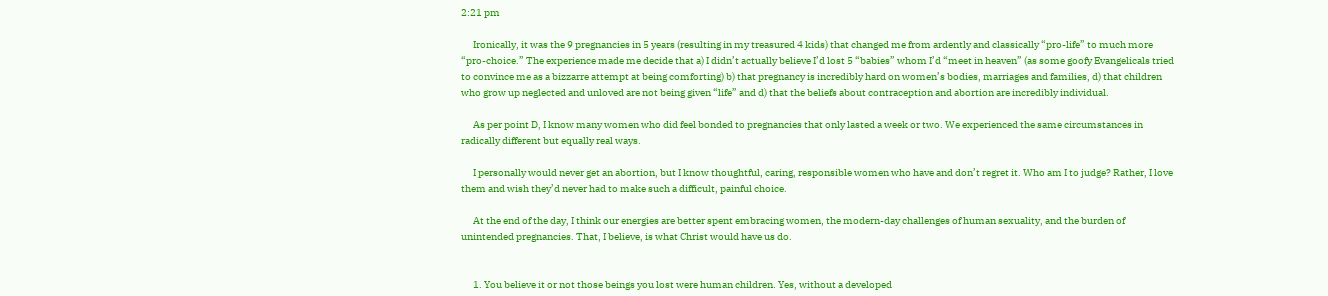2:21 pm

      Ironically, it was the 9 pregnancies in 5 years (resulting in my treasured 4 kids) that changed me from ardently and classically “pro-life” to much more “pro-choice.” The experience made me decide that a) I didn’t actually believe I’d lost 5 “babies” whom I’d “meet in heaven” (as some goofy Evangelicals tried to convince me as a bizzarre attempt at being comforting) b) that pregnancy is incredibly hard on women’s bodies, marriages and families, d) that children who grow up neglected and unloved are not being given “life” and d) that the beliefs about contraception and abortion are incredibly individual.

      As per point D, I know many women who did feel bonded to pregnancies that only lasted a week or two. We experienced the same circumstances in radically different but equally real ways.

      I personally would never get an abortion, but I know thoughtful, caring, responsible women who have and don’t regret it. Who am I to judge? Rather, I love them and wish they’d never had to make such a difficult, painful choice.

      At the end of the day, I think our energies are better spent embracing women, the modern-day challenges of human sexuality, and the burden of unintended pregnancies. That, I believe, is what Christ would have us do.


      1. You believe it or not those beings you lost were human children. Yes, without a developed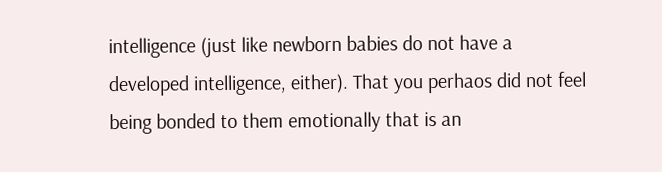intelligence (just like newborn babies do not have a developed intelligence, either). That you perhaos did not feel being bonded to them emotionally that is an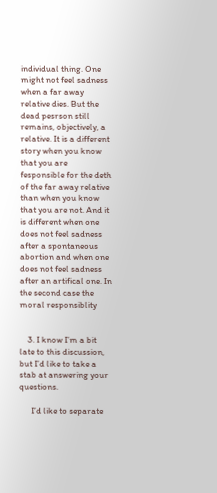individual thing. One might not feel sadness when a far away relative dies. But the dead pesrson still remains, objectively, a relative. It is a different story when you know that you are fesponsible for the deth of the far away relative than when you know that you are not. And it is different when one does not feel sadness after a spontaneous abortion and when one does not feel sadness after an artifical one. In the second case the moral responsiblity


    3. I know I’m a bit late to this discussion, but I’d like to take a stab at answering your questions.

      I’d like to separate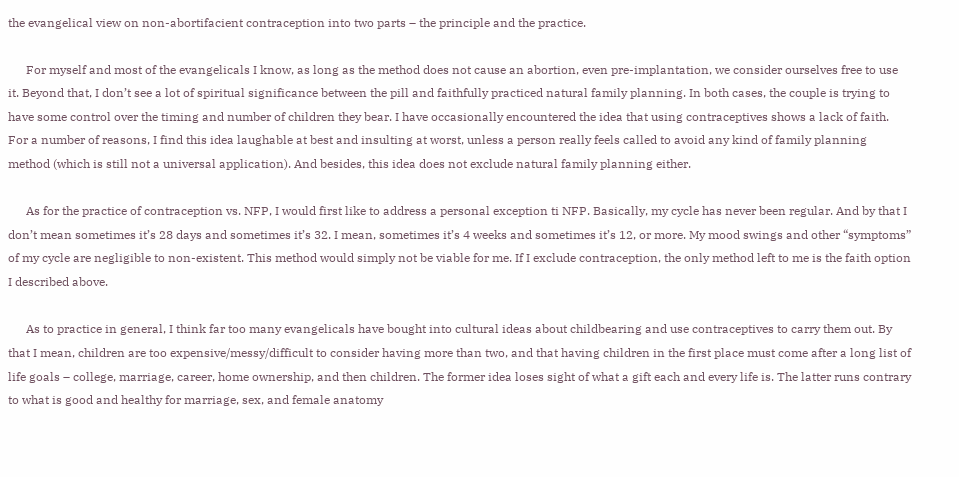the evangelical view on non-abortifacient contraception into two parts – the principle and the practice.

      For myself and most of the evangelicals I know, as long as the method does not cause an abortion, even pre-implantation, we consider ourselves free to use it. Beyond that, I don’t see a lot of spiritual significance between the pill and faithfully practiced natural family planning. In both cases, the couple is trying to have some control over the timing and number of children they bear. I have occasionally encountered the idea that using contraceptives shows a lack of faith. For a number of reasons, I find this idea laughable at best and insulting at worst, unless a person really feels called to avoid any kind of family planning method (which is still not a universal application). And besides, this idea does not exclude natural family planning either.

      As for the practice of contraception vs. NFP, I would first like to address a personal exception ti NFP. Basically, my cycle has never been regular. And by that I don’t mean sometimes it’s 28 days and sometimes it’s 32. I mean, sometimes it’s 4 weeks and sometimes it’s 12, or more. My mood swings and other “symptoms” of my cycle are negligible to non-existent. This method would simply not be viable for me. If I exclude contraception, the only method left to me is the faith option I described above.

      As to practice in general, I think far too many evangelicals have bought into cultural ideas about childbearing and use contraceptives to carry them out. By that I mean, children are too expensive/messy/difficult to consider having more than two, and that having children in the first place must come after a long list of life goals – college, marriage, career, home ownership, and then children. The former idea loses sight of what a gift each and every life is. The latter runs contrary to what is good and healthy for marriage, sex, and female anatomy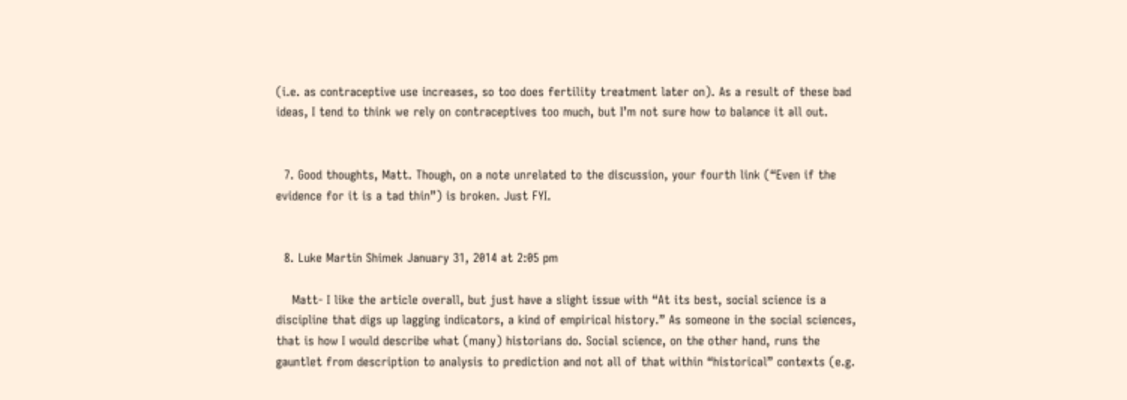(i.e. as contraceptive use increases, so too does fertility treatment later on). As a result of these bad ideas, I tend to think we rely on contraceptives too much, but I’m not sure how to balance it all out.


  7. Good thoughts, Matt. Though, on a note unrelated to the discussion, your fourth link (“Even if the evidence for it is a tad thin”) is broken. Just FYI.


  8. Luke Martin Shimek January 31, 2014 at 2:05 pm

    Matt- I like the article overall, but just have a slight issue with “At its best, social science is a discipline that digs up lagging indicators, a kind of empirical history.” As someone in the social sciences, that is how I would describe what (many) historians do. Social science, on the other hand, runs the gauntlet from description to analysis to prediction and not all of that within “historical” contexts (e.g.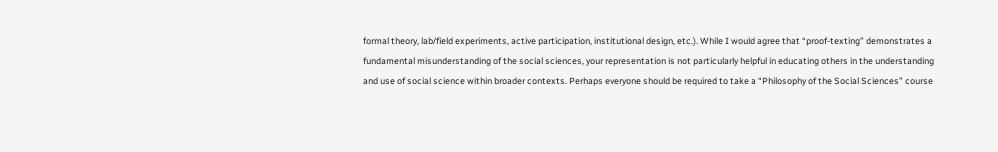formal theory, lab/field experiments, active participation, institutional design, etc.). While I would agree that “proof-texting” demonstrates a fundamental misunderstanding of the social sciences, your representation is not particularly helpful in educating others in the understanding and use of social science within broader contexts. Perhaps everyone should be required to take a “Philosophy of the Social Sciences” course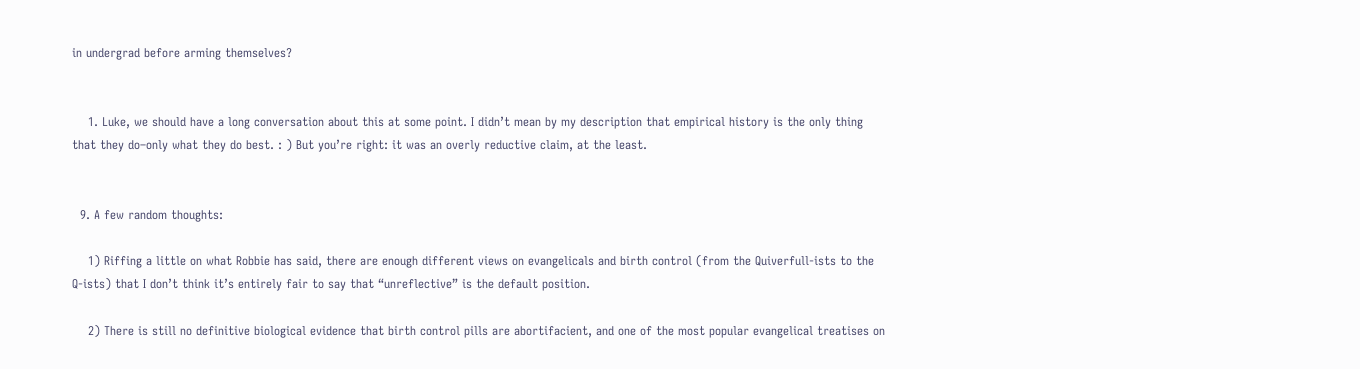in undergrad before arming themselves?


    1. Luke, we should have a long conversation about this at some point. I didn’t mean by my description that empirical history is the only thing that they do–only what they do best. : ) But you’re right: it was an overly reductive claim, at the least.


  9. A few random thoughts:

    1) Riffing a little on what Robbie has said, there are enough different views on evangelicals and birth control (from the Quiverfull-ists to the Q-ists) that I don’t think it’s entirely fair to say that “unreflective” is the default position.

    2) There is still no definitive biological evidence that birth control pills are abortifacient, and one of the most popular evangelical treatises on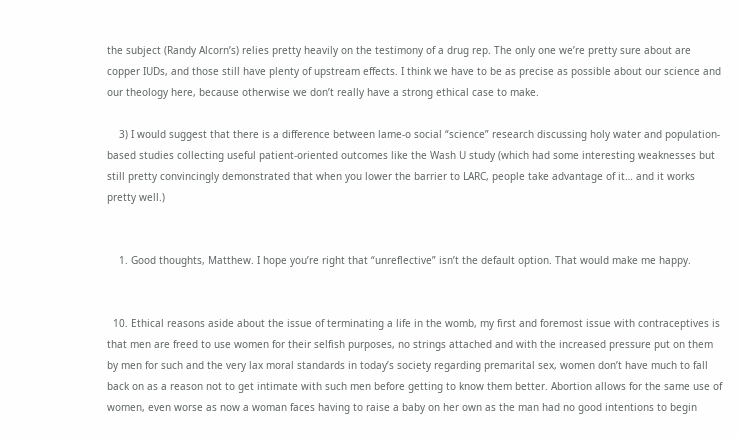the subject (Randy Alcorn’s) relies pretty heavily on the testimony of a drug rep. The only one we’re pretty sure about are copper IUDs, and those still have plenty of upstream effects. I think we have to be as precise as possible about our science and our theology here, because otherwise we don’t really have a strong ethical case to make.

    3) I would suggest that there is a difference between lame-o social “science” research discussing holy water and population-based studies collecting useful patient-oriented outcomes like the Wash U study (which had some interesting weaknesses but still pretty convincingly demonstrated that when you lower the barrier to LARC, people take advantage of it… and it works pretty well.)


    1. Good thoughts, Matthew. I hope you’re right that “unreflective” isn’t the default option. That would make me happy.


  10. Ethical reasons aside about the issue of terminating a life in the womb, my first and foremost issue with contraceptives is that men are freed to use women for their selfish purposes, no strings attached and with the increased pressure put on them by men for such and the very lax moral standards in today’s society regarding premarital sex, women don’t have much to fall back on as a reason not to get intimate with such men before getting to know them better. Abortion allows for the same use of women, even worse as now a woman faces having to raise a baby on her own as the man had no good intentions to begin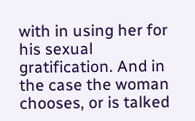with in using her for his sexual gratification. And in the case the woman chooses, or is talked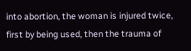into abortion, the woman is injured twice, first by being used, then the trauma of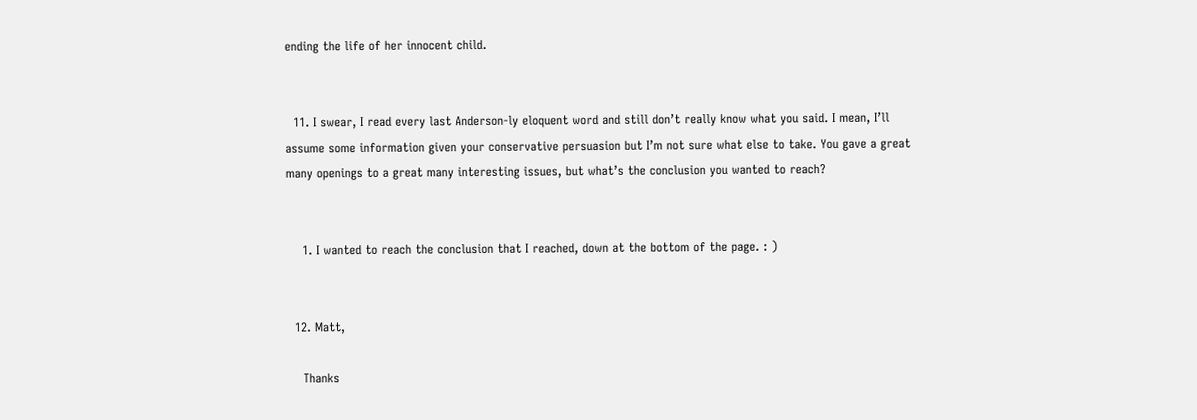ending the life of her innocent child.


  11. I swear, I read every last Anderson-ly eloquent word and still don’t really know what you said. I mean, I’ll assume some information given your conservative persuasion but I’m not sure what else to take. You gave a great many openings to a great many interesting issues, but what’s the conclusion you wanted to reach?


    1. I wanted to reach the conclusion that I reached, down at the bottom of the page. : )


  12. Matt,

    Thanks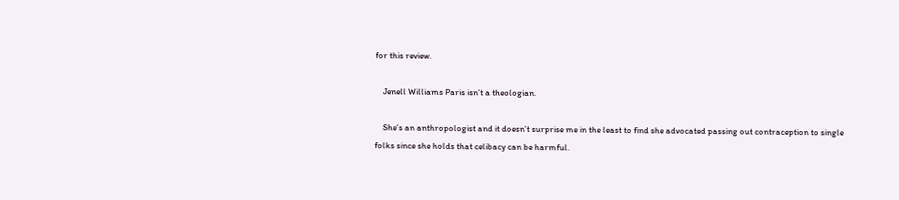for this review.

    Jenell Williams Paris isn’t a theologian.

    She’s an anthropologist and it doesn’t surprise me in the least to find she advocated passing out contraception to single folks since she holds that celibacy can be harmful.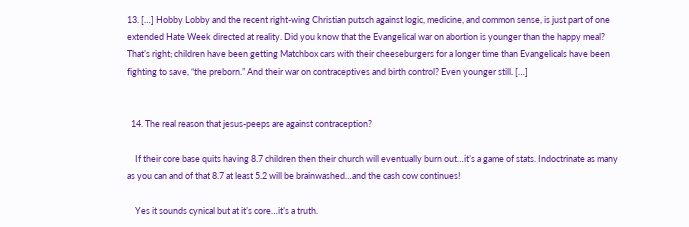13. […] Hobby Lobby and the recent right-wing Christian putsch against logic, medicine, and common sense, is just part of one extended Hate Week directed at reality. Did you know that the Evangelical war on abortion is younger than the happy meal? That’s right; children have been getting Matchbox cars with their cheeseburgers for a longer time than Evangelicals have been fighting to save, “the preborn.” And their war on contraceptives and birth control? Even younger still. […]


  14. The real reason that jesus-peeps are against contraception?

    If their core base quits having 8.7 children then their church will eventually burn out…it’s a game of stats. Indoctrinate as many as you can and of that 8.7 at least 5.2 will be brainwashed…and the cash cow continues!

    Yes it sounds cynical but at it’s core…it’s a truth.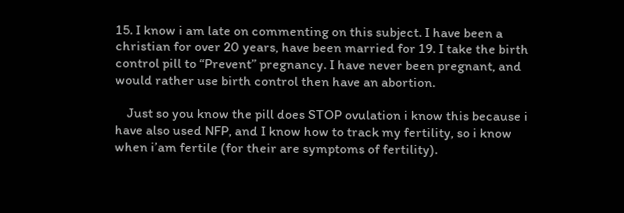15. I know i am late on commenting on this subject. I have been a christian for over 20 years, have been married for 19. I take the birth control pill to “Prevent” pregnancy. I have never been pregnant, and would rather use birth control then have an abortion.

    Just so you know the pill does STOP ovulation i know this because i have also used NFP, and I know how to track my fertility, so i know when i’am fertile (for their are symptoms of fertility).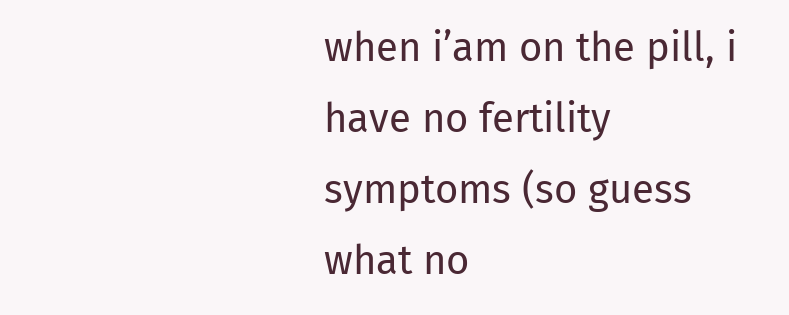when i’am on the pill, i have no fertility symptoms (so guess what no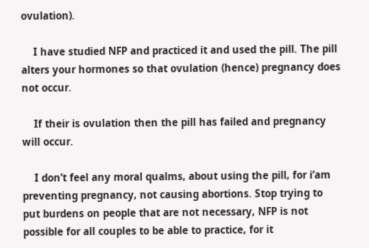ovulation).

    I have studied NFP and practiced it and used the pill. The pill alters your hormones so that ovulation (hence) pregnancy does not occur.

    If their is ovulation then the pill has failed and pregnancy will occur.

    I don’t feel any moral qualms, about using the pill, for i’am preventing pregnancy, not causing abortions. Stop trying to put burdens on people that are not necessary, NFP is not possible for all couples to be able to practice, for it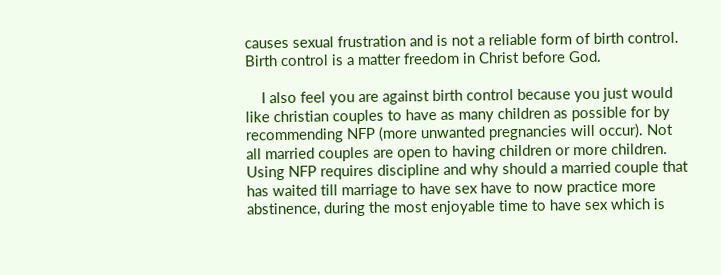causes sexual frustration and is not a reliable form of birth control. Birth control is a matter freedom in Christ before God.

    I also feel you are against birth control because you just would like christian couples to have as many children as possible for by recommending NFP (more unwanted pregnancies will occur). Not all married couples are open to having children or more children. Using NFP requires discipline and why should a married couple that has waited till marriage to have sex have to now practice more abstinence, during the most enjoyable time to have sex which is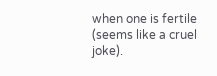when one is fertile (seems like a cruel joke).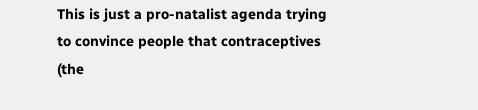This is just a pro-natalist agenda trying to convince people that contraceptives (the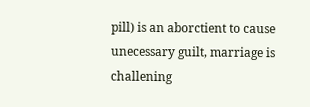pill) is an aborctient to cause unecessary guilt, marriage is challening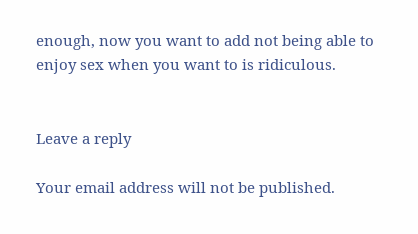enough, now you want to add not being able to enjoy sex when you want to is ridiculous.


Leave a reply

Your email address will not be published.